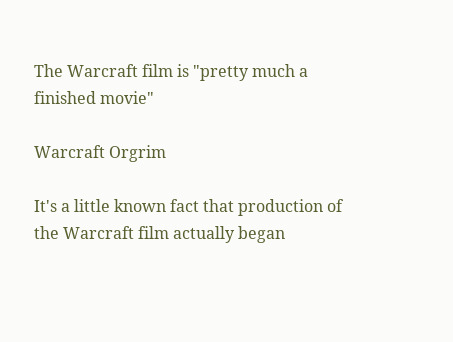The Warcraft film is "pretty much a finished movie"

Warcraft Orgrim

It's a little known fact that production of the Warcraft film actually began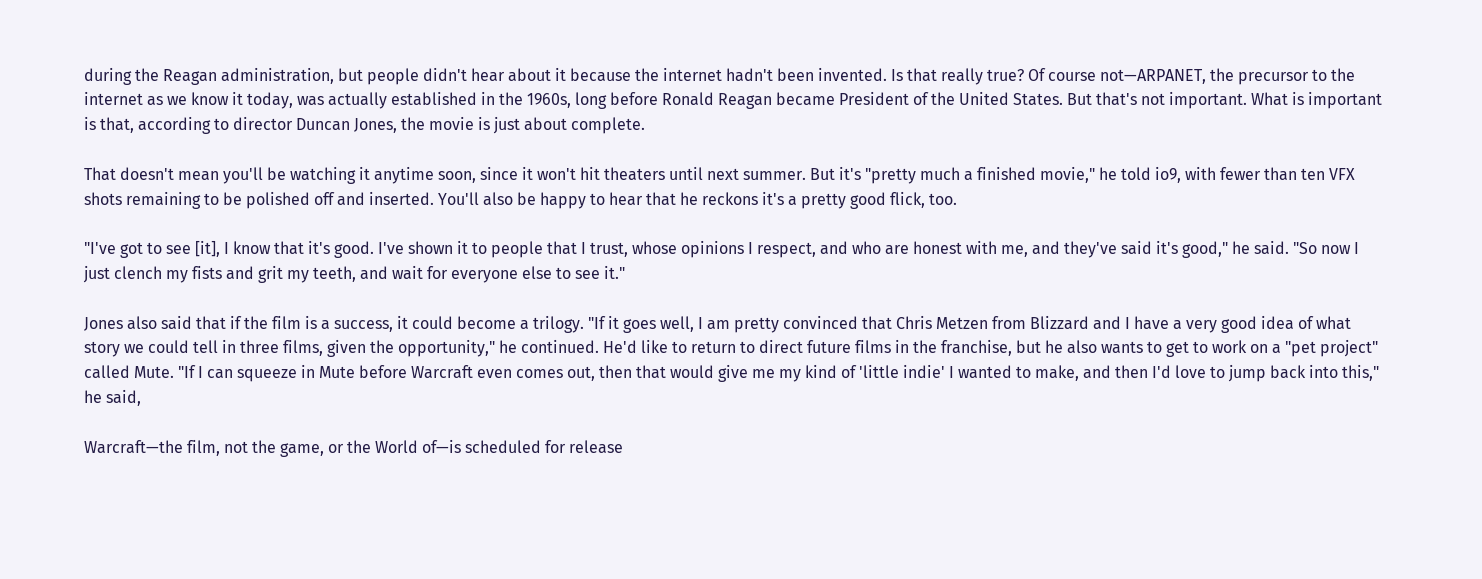during the Reagan administration, but people didn't hear about it because the internet hadn't been invented. Is that really true? Of course not—ARPANET, the precursor to the internet as we know it today, was actually established in the 1960s, long before Ronald Reagan became President of the United States. But that's not important. What is important is that, according to director Duncan Jones, the movie is just about complete.

That doesn't mean you'll be watching it anytime soon, since it won't hit theaters until next summer. But it's "pretty much a finished movie," he told io9, with fewer than ten VFX shots remaining to be polished off and inserted. You'll also be happy to hear that he reckons it's a pretty good flick, too.

"I've got to see [it], I know that it's good. I've shown it to people that I trust, whose opinions I respect, and who are honest with me, and they've said it's good," he said. "So now I just clench my fists and grit my teeth, and wait for everyone else to see it."

Jones also said that if the film is a success, it could become a trilogy. "If it goes well, I am pretty convinced that Chris Metzen from Blizzard and I have a very good idea of what story we could tell in three films, given the opportunity," he continued. He'd like to return to direct future films in the franchise, but he also wants to get to work on a "pet project" called Mute. "If I can squeeze in Mute before Warcraft even comes out, then that would give me my kind of 'little indie' I wanted to make, and then I'd love to jump back into this," he said,

Warcraft—the film, not the game, or the World of—is scheduled for release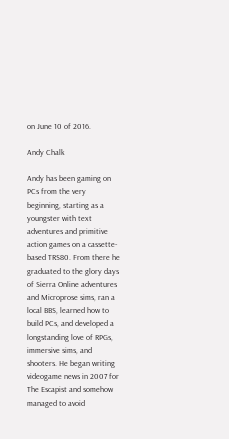on June 10 of 2016.

Andy Chalk

Andy has been gaming on PCs from the very beginning, starting as a youngster with text adventures and primitive action games on a cassette-based TRS80. From there he graduated to the glory days of Sierra Online adventures and Microprose sims, ran a local BBS, learned how to build PCs, and developed a longstanding love of RPGs, immersive sims, and shooters. He began writing videogame news in 2007 for The Escapist and somehow managed to avoid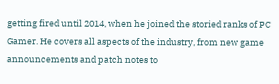getting fired until 2014, when he joined the storied ranks of PC Gamer. He covers all aspects of the industry, from new game announcements and patch notes to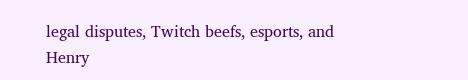legal disputes, Twitch beefs, esports, and Henry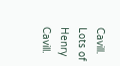Cavill. Lots of Henry Cavill.